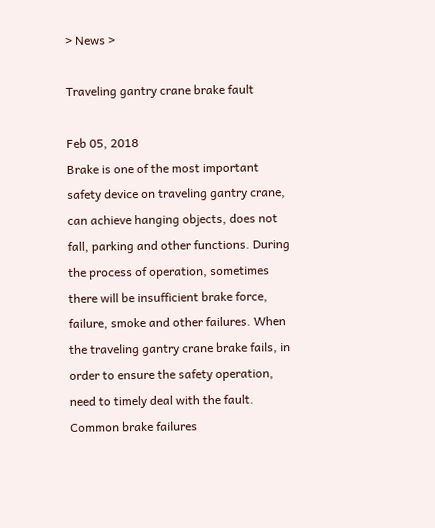> News >

Traveling gantry crane brake fault

Feb 05, 2018
Brake is one of the most important safety device on traveling gantry crane, can achieve hanging objects, does not fall, parking and other functions. During the process of operation, sometimes there will be insufficient brake force, failure, smoke and other failures. When the traveling gantry crane brake fails, in order to ensure the safety operation, need to timely deal with the fault. Common brake failures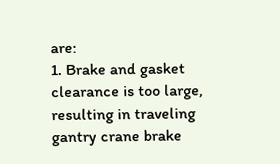are:
1. Brake and gasket clearance is too large, resulting in traveling gantry crane brake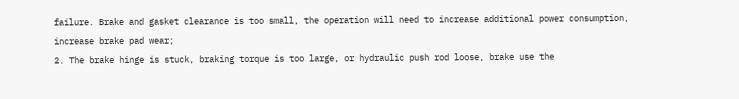failure. Brake and gasket clearance is too small, the operation will need to increase additional power consumption, increase brake pad wear;
2. The brake hinge is stuck, braking torque is too large, or hydraulic push rod loose, brake use the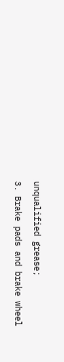unqualified grease;
3. Brake pads and brake wheel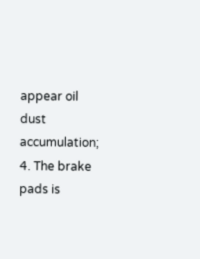appear oil dust accumulation;
4. The brake pads is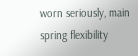worn seriously, main spring flexibility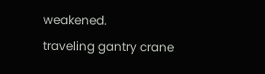weakened.
traveling gantry crane